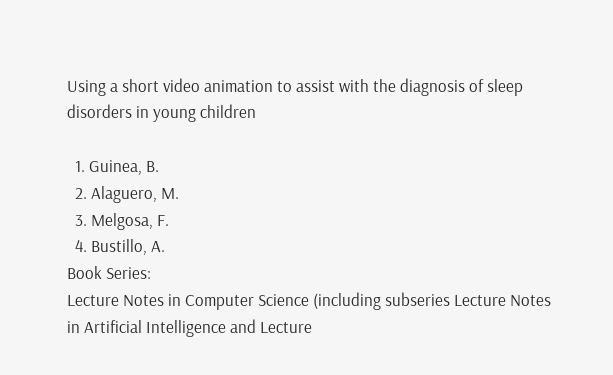Using a short video animation to assist with the diagnosis of sleep disorders in young children

  1. Guinea, B.
  2. Alaguero, M.
  3. Melgosa, F.
  4. Bustillo, A.
Book Series:
Lecture Notes in Computer Science (including subseries Lecture Notes in Artificial Intelligence and Lecture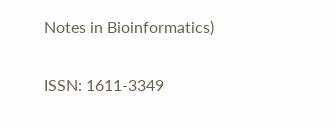Notes in Bioinformatics)

ISSN: 1611-3349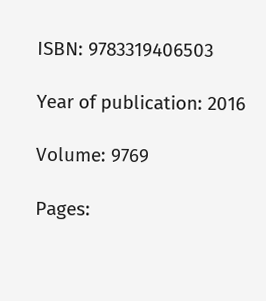ISBN: 9783319406503

Year of publication: 2016

Volume: 9769

Pages: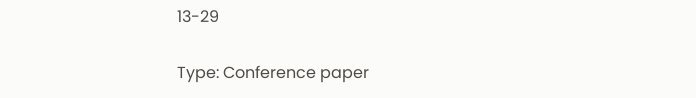13-29

Type: Conference paper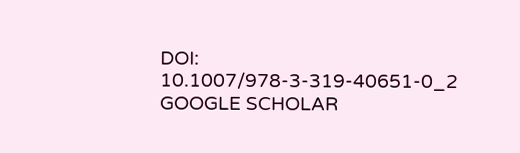DOI: 10.1007/978-3-319-40651-0_2 GOOGLE SCHOLAR